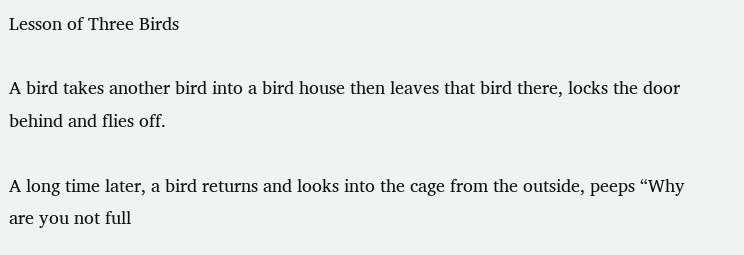Lesson of Three Birds

A bird takes another bird into a bird house then leaves that bird there, locks the door behind and flies off.

A long time later, a bird returns and looks into the cage from the outside, peeps “Why are you not full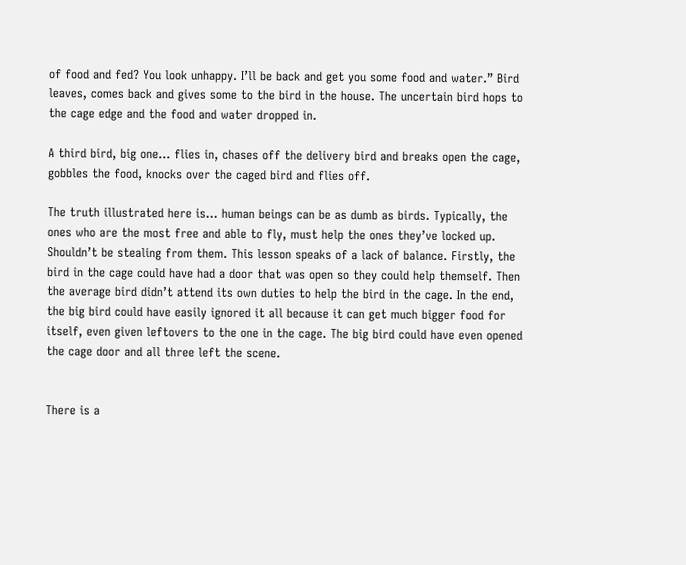of food and fed? You look unhappy. I’ll be back and get you some food and water.” Bird leaves, comes back and gives some to the bird in the house. The uncertain bird hops to the cage edge and the food and water dropped in.

A third bird, big one… flies in, chases off the delivery bird and breaks open the cage, gobbles the food, knocks over the caged bird and flies off.

The truth illustrated here is… human beings can be as dumb as birds. Typically, the ones who are the most free and able to fly, must help the ones they’ve locked up. Shouldn’t be stealing from them. This lesson speaks of a lack of balance. Firstly, the bird in the cage could have had a door that was open so they could help themself. Then the average bird didn’t attend its own duties to help the bird in the cage. In the end, the big bird could have easily ignored it all because it can get much bigger food for itself, even given leftovers to the one in the cage. The big bird could have even opened the cage door and all three left the scene.


There is a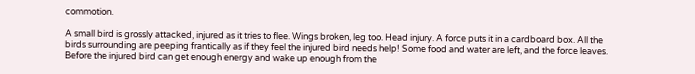commotion.

A small bird is grossly attacked, injured as it tries to flee. Wings broken, leg too. Head injury. A force puts it in a cardboard box. All the birds surrounding are peeping frantically as if they feel the injured bird needs help! Some food and water are left, and the force leaves. Before the injured bird can get enough energy and wake up enough from the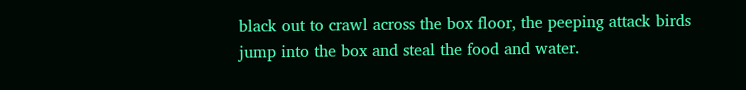black out to crawl across the box floor, the peeping attack birds jump into the box and steal the food and water.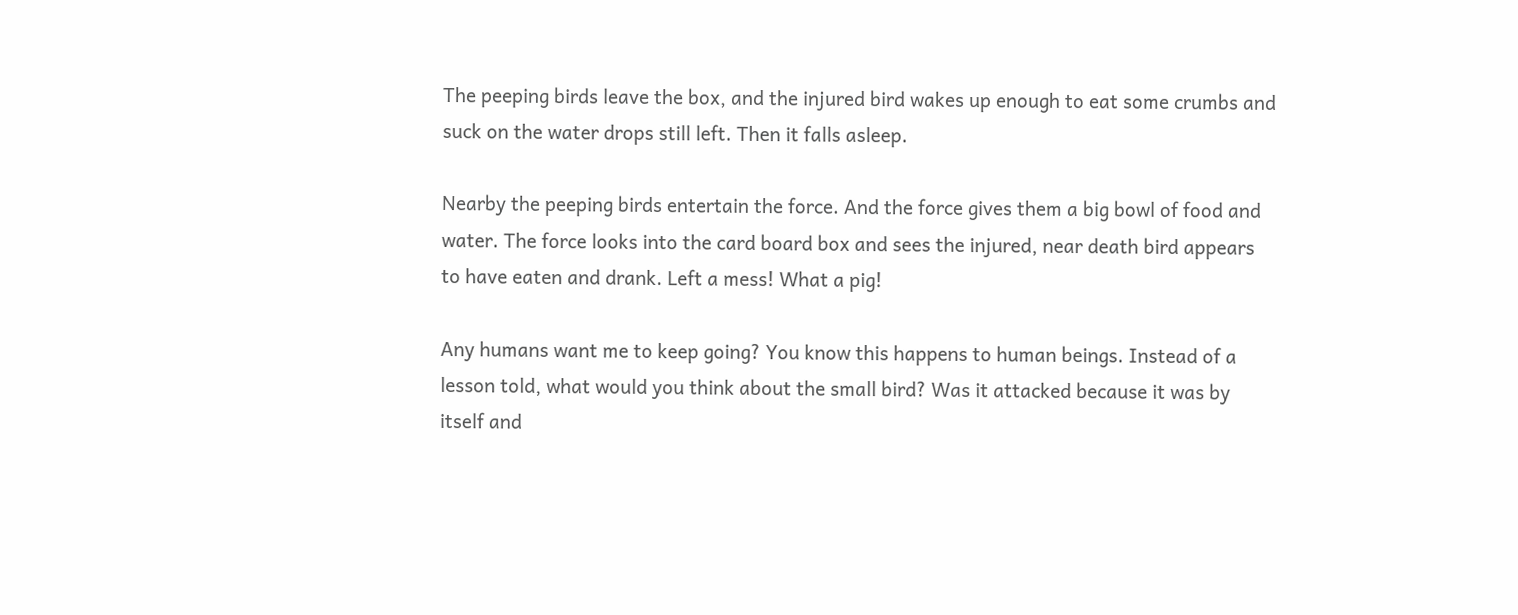The peeping birds leave the box, and the injured bird wakes up enough to eat some crumbs and suck on the water drops still left. Then it falls asleep.

Nearby the peeping birds entertain the force. And the force gives them a big bowl of food and water. The force looks into the card board box and sees the injured, near death bird appears to have eaten and drank. Left a mess! What a pig!

Any humans want me to keep going? You know this happens to human beings. Instead of a lesson told, what would you think about the small bird? Was it attacked because it was by itself and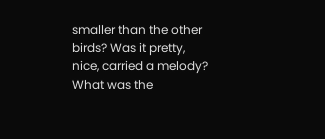smaller than the other birds? Was it pretty, nice, carried a melody? What was the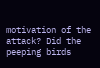motivation of the attack? Did the peeping birds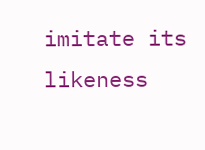imitate its likeness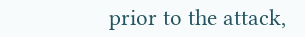prior to the attack,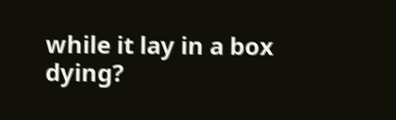while it lay in a box dying?